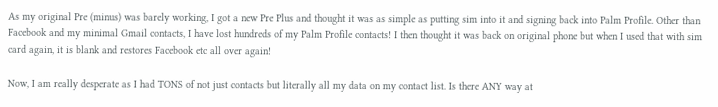As my original Pre (minus) was barely working, I got a new Pre Plus and thought it was as simple as putting sim into it and signing back into Palm Profile. Other than Facebook and my minimal Gmail contacts, I have lost hundreds of my Palm Profile contacts! I then thought it was back on original phone but when I used that with sim card again, it is blank and restores Facebook etc all over again!

Now, I am really desperate as I had TONS of not just contacts but literally all my data on my contact list. Is there ANY way at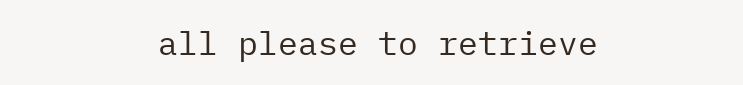all please to retrieve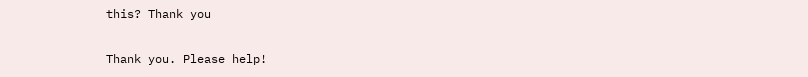this? Thank you

Thank you. Please help!